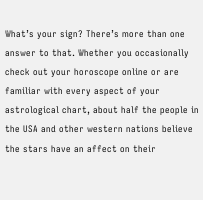What’s your sign? There’s more than one answer to that. Whether you occasionally check out your horoscope online or are familiar with every aspect of your astrological chart, about half the people in the USA and other western nations believe the stars have an affect on their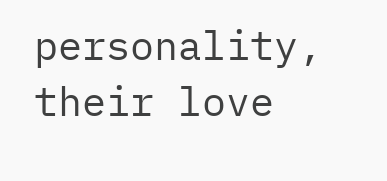personality, their love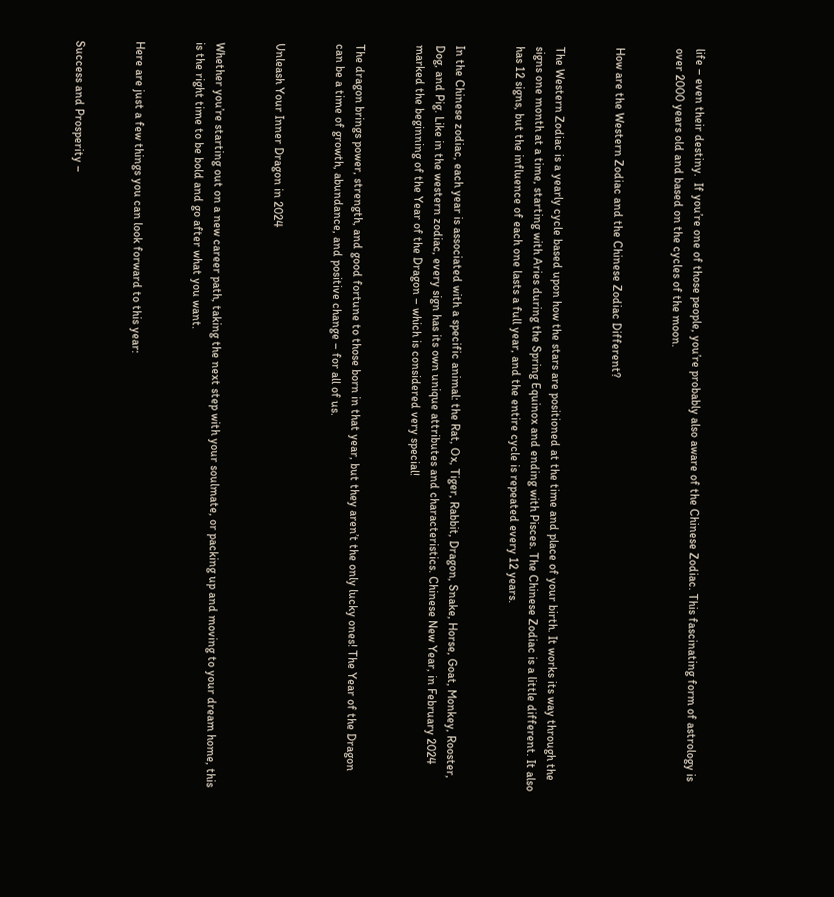life – even their destiny.  If you’re one of those people, you’re probably also aware of the Chinese Zodiac. This fascinating form of astrology is over 2000 years old and based on the cycles of the moon.


How are the Western Zodiac and the Chinese Zodiac Different?


The Western Zodiac is a yearly cycle based upon how the stars are positioned at the time and place of your birth. It works its way through the signs one month at a time, starting with Aries during the Spring Equinox and ending with Pisces. The Chinese Zodiac is a little different. It also has 12 signs, but the influence of each one lasts a full year, and the entire cycle is repeated every 12 years.


In the Chinese zodiac, each year is associated with a specific animal: the Rat, Ox, Tiger, Rabbit, Dragon, Snake, Horse, Goat, Monkey, Rooster, Dog, and Pig. Like in the western zodiac, every sign has its own unique attributes and characteristics. Chinese New Year, in February 2024 marked the beginning of the Year of the Dragon – which is considered very special!


The dragon brings power, strength, and good fortune to those born in that year, but they aren’t the only lucky ones! The Year of the Dragon can be a time of growth, abundance, and positive change – for all of us.


Unleash Your Inner Dragon in 2024


Whether you’re starting out on a new career path, taking the next step with your soulmate, or packing up and moving to your dream home, this is the right time to be bold and go after what you want.


Here are just a few things you can look forward to this year:


Success and Prosperity –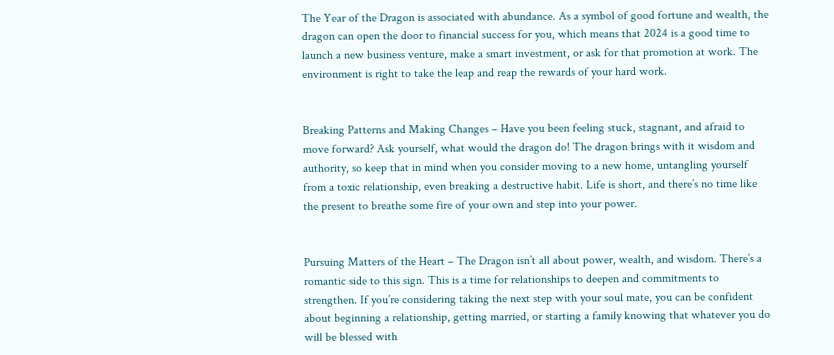The Year of the Dragon is associated with abundance. As a symbol of good fortune and wealth, the dragon can open the door to financial success for you, which means that 2024 is a good time to launch a new business venture, make a smart investment, or ask for that promotion at work. The environment is right to take the leap and reap the rewards of your hard work.


Breaking Patterns and Making Changes – Have you been feeling stuck, stagnant, and afraid to move forward? Ask yourself, what would the dragon do! The dragon brings with it wisdom and authority, so keep that in mind when you consider moving to a new home, untangling yourself from a toxic relationship, even breaking a destructive habit. Life is short, and there’s no time like the present to breathe some fire of your own and step into your power.


Pursuing Matters of the Heart – The Dragon isn’t all about power, wealth, and wisdom. There’s a romantic side to this sign. This is a time for relationships to deepen and commitments to strengthen. If you’re considering taking the next step with your soul mate, you can be confident about beginning a relationship, getting married, or starting a family knowing that whatever you do will be blessed with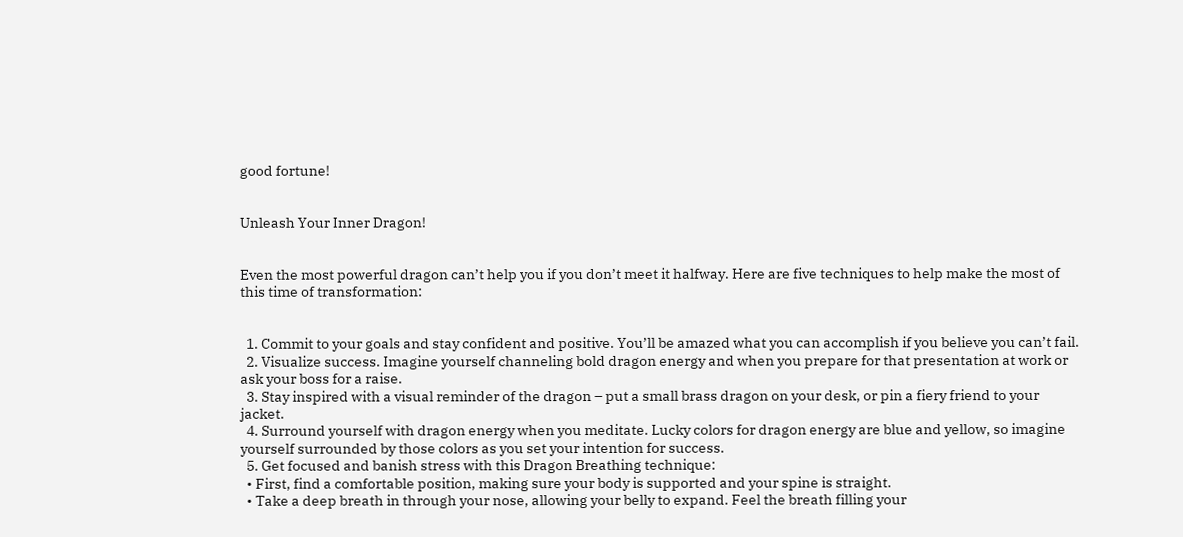good fortune!


Unleash Your Inner Dragon!


Even the most powerful dragon can’t help you if you don’t meet it halfway. Here are five techniques to help make the most of this time of transformation:


  1. Commit to your goals and stay confident and positive. You’ll be amazed what you can accomplish if you believe you can’t fail.
  2. Visualize success. Imagine yourself channeling bold dragon energy and when you prepare for that presentation at work or ask your boss for a raise.
  3. Stay inspired with a visual reminder of the dragon – put a small brass dragon on your desk, or pin a fiery friend to your jacket.
  4. Surround yourself with dragon energy when you meditate. Lucky colors for dragon energy are blue and yellow, so imagine yourself surrounded by those colors as you set your intention for success.
  5. Get focused and banish stress with this Dragon Breathing technique:
  • First, find a comfortable position, making sure your body is supported and your spine is straight.
  • Take a deep breath in through your nose, allowing your belly to expand. Feel the breath filling your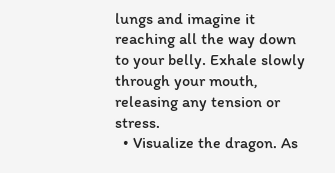lungs and imagine it reaching all the way down to your belly. Exhale slowly through your mouth, releasing any tension or stress.
  • Visualize the dragon. As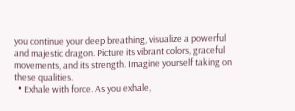you continue your deep breathing, visualize a powerful and majestic dragon. Picture its vibrant colors, graceful movements, and its strength. Imagine yourself taking on these qualities.
  • Exhale with force. As you exhale,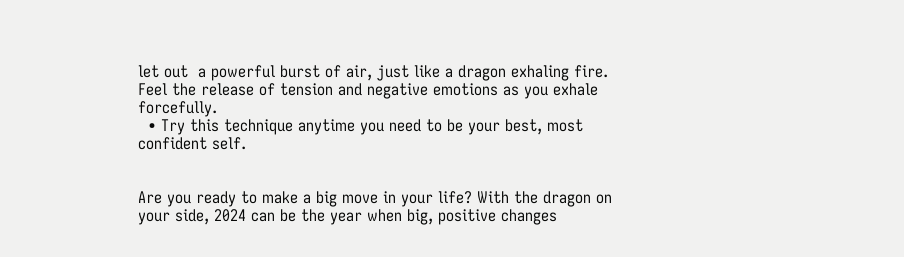let out  a powerful burst of air, just like a dragon exhaling fire. Feel the release of tension and negative emotions as you exhale forcefully.
  • Try this technique anytime you need to be your best, most confident self.


Are you ready to make a big move in your life? With the dragon on your side, 2024 can be the year when big, positive changes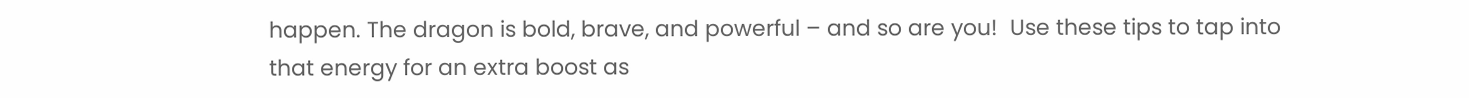happen. The dragon is bold, brave, and powerful – and so are you!  Use these tips to tap into that energy for an extra boost as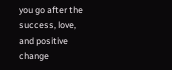you go after the success, love, and positive change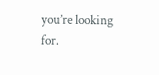you’re looking for.